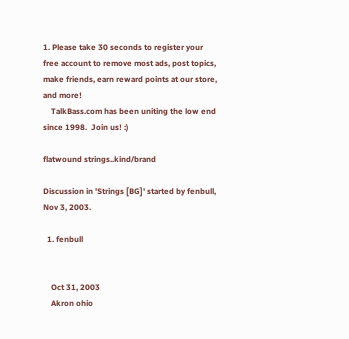1. Please take 30 seconds to register your free account to remove most ads, post topics, make friends, earn reward points at our store, and more!
    TalkBass.com has been uniting the low end since 1998.  Join us! :)

flatwound strings..kind/brand

Discussion in 'Strings [BG]' started by fenbull, Nov 3, 2003.

  1. fenbull


    Oct 31, 2003
    Akron ohio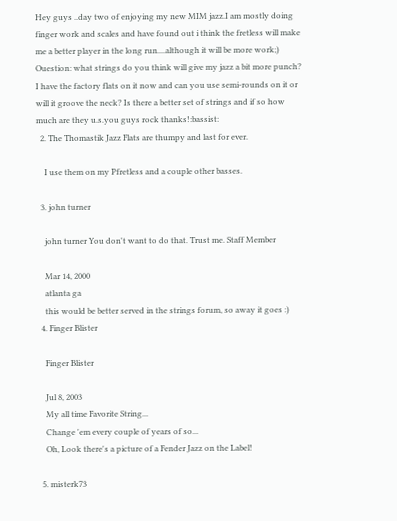Hey guys ..day two of enjoying my new MIM jazz.I am mostly doing finger work and scales and have found out i think the fretless will make me a better player in the long run....although it will be more work;) Ouestion: what strings do you think will give my jazz a bit more punch? I have the factory flats on it now and can you use semi-rounds on it or will it groove the neck? Is there a better set of strings and if so how much are they u.s.you guys rock thanks!:bassist:
  2. The Thomastik Jazz Flats are thumpy and last for ever.

    I use them on my Pfretless and a couple other basses.

  3. john turner

    john turner You don't want to do that. Trust me. Staff Member

    Mar 14, 2000
    atlanta ga
    this would be better served in the strings forum, so away it goes :)
  4. Finger Blister

    Finger Blister

    Jul 8, 2003
    My all time Favorite String...
    Change 'em every couple of years of so...
    Oh, Look there's a picture of a Fender Jazz on the Label!

  5. misterk73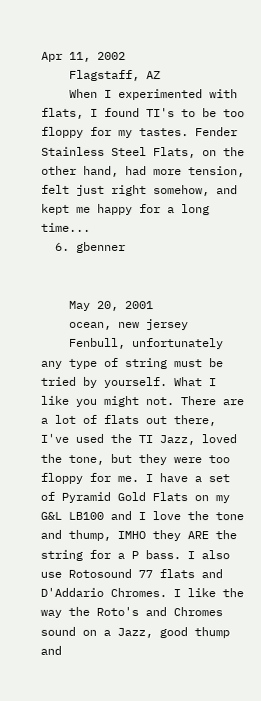Apr 11, 2002
    Flagstaff, AZ
    When I experimented with flats, I found TI's to be too floppy for my tastes. Fender Stainless Steel Flats, on the other hand, had more tension, felt just right somehow, and kept me happy for a long time...
  6. gbenner


    May 20, 2001
    ocean, new jersey
    Fenbull, unfortunately any type of string must be tried by yourself. What I like you might not. There are a lot of flats out there, I've used the TI Jazz, loved the tone, but they were too floppy for me. I have a set of Pyramid Gold Flats on my G&L LB100 and I love the tone and thump, IMHO they ARE the string for a P bass. I also use Rotosound 77 flats and D'Addario Chromes. I like the way the Roto's and Chromes sound on a Jazz, good thump and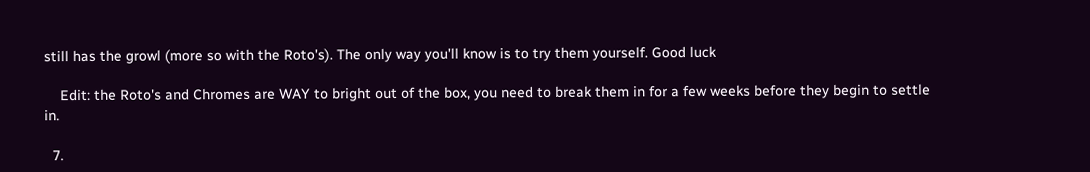still has the growl (more so with the Roto's). The only way you'll know is to try them yourself. Good luck

    Edit: the Roto's and Chromes are WAY to bright out of the box, you need to break them in for a few weeks before they begin to settle in.

  7.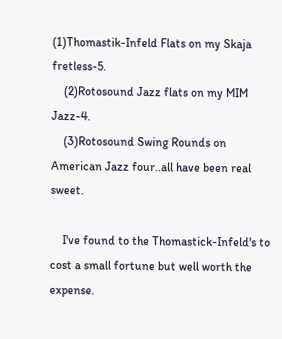(1)Thomastik-Infeld Flats on my Skaja fretless-5.
    (2)Rotosound Jazz flats on my MIM Jazz-4.
    (3)Rotosound Swing Rounds on American Jazz four..all have been real sweet.

    I've found to the Thomastick-Infeld's to cost a small fortune but well worth the expense.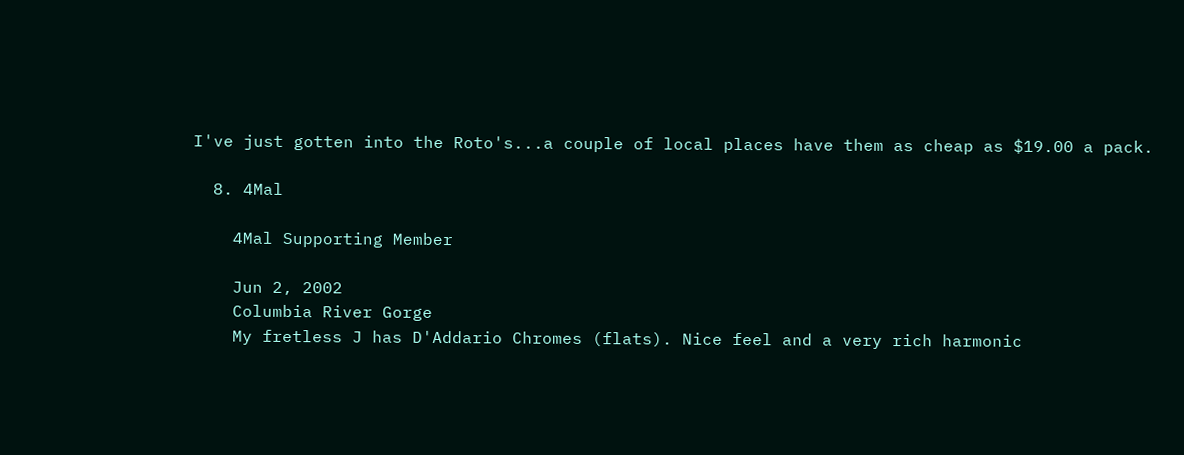I've just gotten into the Roto's...a couple of local places have them as cheap as $19.00 a pack.

  8. 4Mal

    4Mal Supporting Member

    Jun 2, 2002
    Columbia River Gorge
    My fretless J has D'Addario Chromes (flats). Nice feel and a very rich harmonic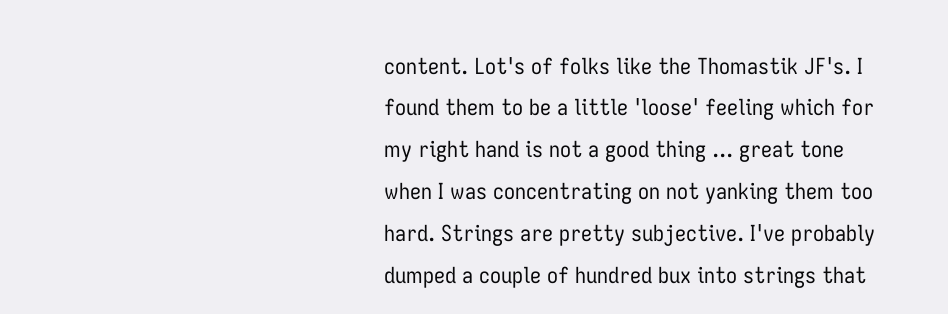content. Lot's of folks like the Thomastik JF's. I found them to be a little 'loose' feeling which for my right hand is not a good thing ... great tone when I was concentrating on not yanking them too hard. Strings are pretty subjective. I've probably dumped a couple of hundred bux into strings that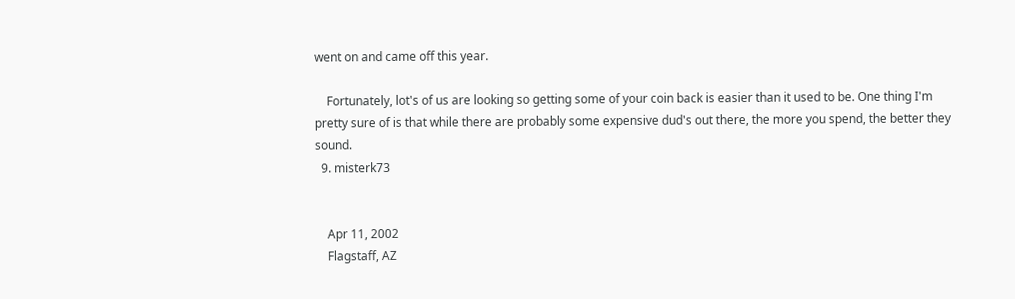went on and came off this year.

    Fortunately, lot's of us are looking so getting some of your coin back is easier than it used to be. One thing I'm pretty sure of is that while there are probably some expensive dud's out there, the more you spend, the better they sound.
  9. misterk73


    Apr 11, 2002
    Flagstaff, AZ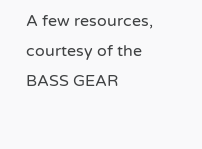A few resources, courtesy of the BASS GEAR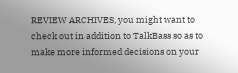REVIEW ARCHIVES, you might want to check out in addition to TalkBass so as to make more informed decisions on your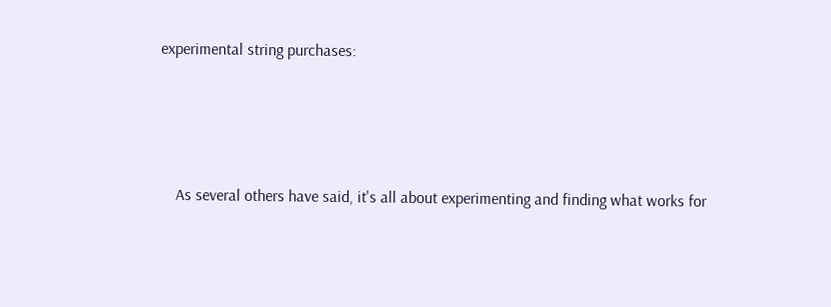experimental string purchases:




    As several others have said, it's all about experimenting and finding what works for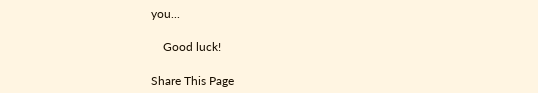you...

    Good luck!

Share This Page